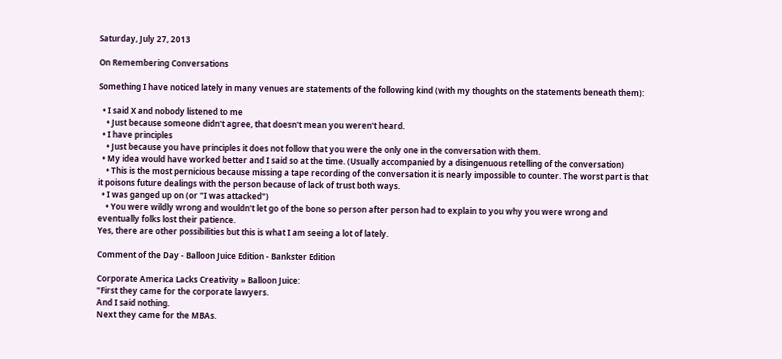Saturday, July 27, 2013

On Remembering Conversations

Something I have noticed lately in many venues are statements of the following kind (with my thoughts on the statements beneath them):

  • I said X and nobody listened to me
    • Just because someone didn't agree, that doesn't mean you weren't heard.
  • I have principles
    • Just because you have principles it does not follow that you were the only one in the conversation with them.
  • My idea would have worked better and I said so at the time. (Usually accompanied by a disingenuous retelling of the conversation)
    • This is the most pernicious because missing a tape recording of the conversation it is nearly impossible to counter. The worst part is that it poisons future dealings with the person because of lack of trust both ways.
  • I was ganged up on (or "I was attacked")
    • You were wildly wrong and wouldn't let go of the bone so person after person had to explain to you why you were wrong and eventually folks lost their patience.
Yes, there are other possibilities but this is what I am seeing a lot of lately.

Comment of the Day - Balloon Juice Edition - Bankster Edition

Corporate America Lacks Creativity » Balloon Juice:
"First they came for the corporate lawyers.
And I said nothing.
Next they came for the MBAs.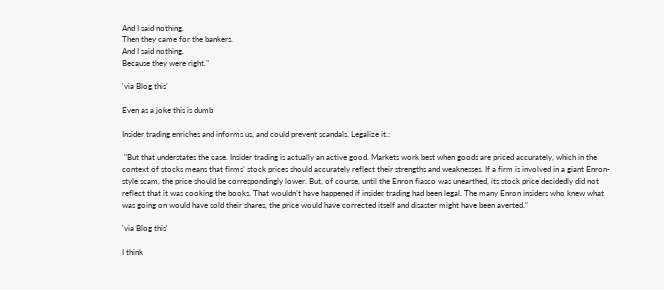And I said nothing.
Then they came for the bankers.
And I said nothing.
Because they were right."

'via Blog this'

Even as a joke this is dumb

Insider trading enriches and informs us, and could prevent scandals. Legalize it.:

 "But that understates the case. Insider trading is actually an active good. Markets work best when goods are priced accurately, which in the context of stocks means that firms’ stock prices should accurately reflect their strengths and weaknesses. If a firm is involved in a giant Enron-style scam, the price should be correspondingly lower. But, of course, until the Enron fiasco was unearthed, its stock price decidedly did not reflect that it was cooking the books. That wouldn’t have happened if insider trading had been legal. The many Enron insiders who knew what was going on would have sold their shares, the price would have corrected itself and disaster might have been averted."

'via Blog this'

I think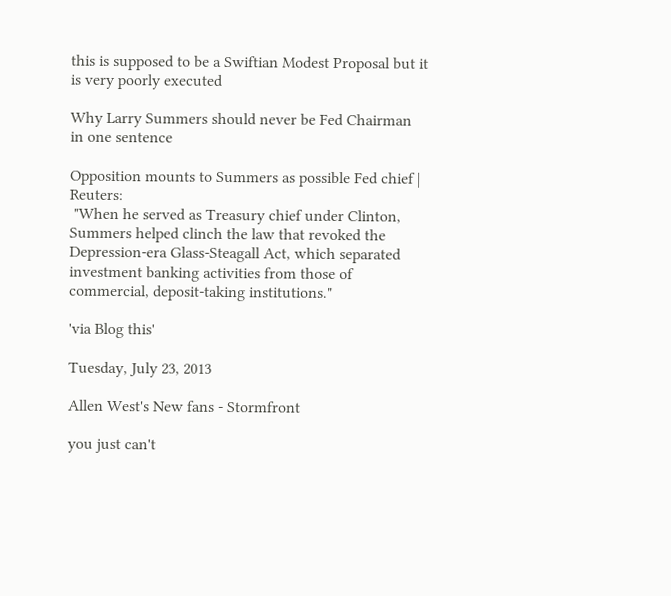this is supposed to be a Swiftian Modest Proposal but it is very poorly executed

Why Larry Summers should never be Fed Chairman in one sentence

Opposition mounts to Summers as possible Fed chief | Reuters:
 "When he served as Treasury chief under Clinton, Summers helped clinch the law that revoked the Depression-era Glass-Steagall Act, which separated investment banking activities from those of commercial, deposit-taking institutions."

'via Blog this'

Tuesday, July 23, 2013

Allen West's New fans - Stormfront

you just can't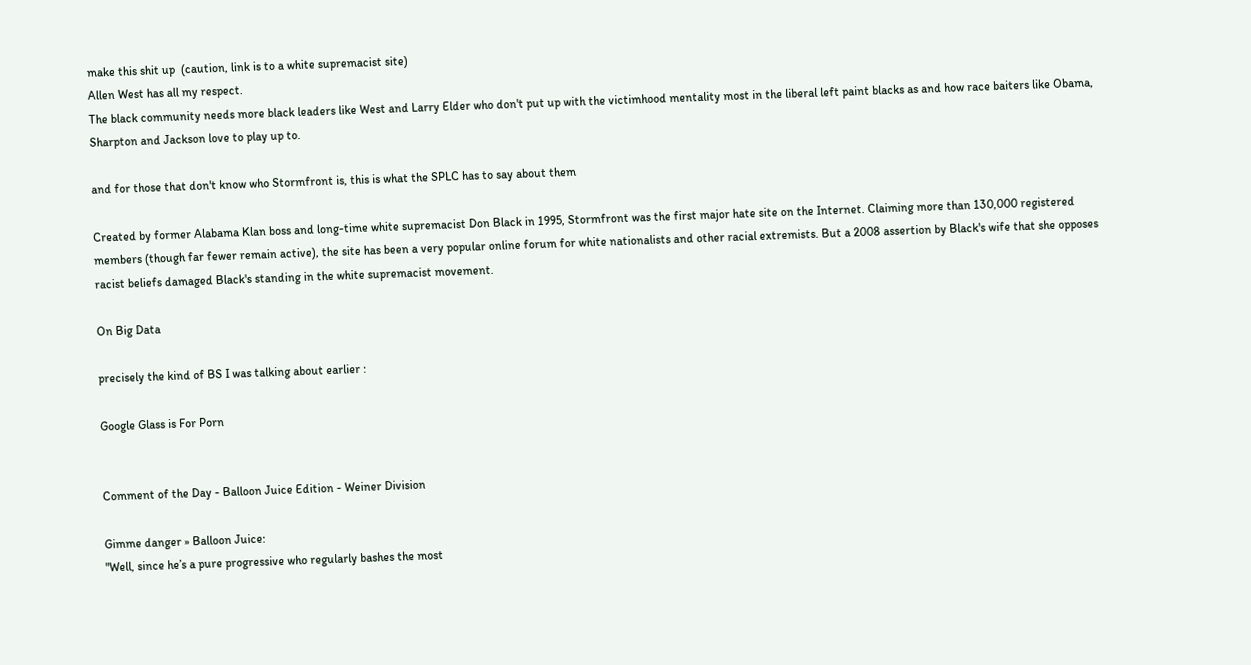make this shit up  (caution, link is to a white supremacist site)
Allen West has all my respect.
The black community needs more black leaders like West and Larry Elder who don't put up with the victimhood mentality most in the liberal left paint blacks as and how race baiters like Obama, Sharpton and Jackson love to play up to.

and for those that don't know who Stormfront is, this is what the SPLC has to say about them

Created by former Alabama Klan boss and long-time white supremacist Don Black in 1995, Stormfront was the first major hate site on the Internet. Claiming more than 130,000 registered members (though far fewer remain active), the site has been a very popular online forum for white nationalists and other racial extremists. But a 2008 assertion by Black's wife that she opposes racist beliefs damaged Black's standing in the white supremacist movement.

On Big Data

precisely the kind of BS I was talking about earlier :

Google Glass is For Porn


Comment of the Day - Balloon Juice Edition - Weiner Division

Gimme danger » Balloon Juice:
"Well, since he’s a pure progressive who regularly bashes the most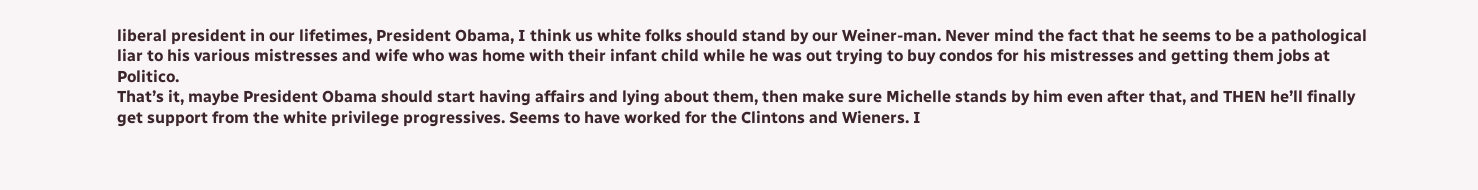liberal president in our lifetimes, President Obama, I think us white folks should stand by our Weiner-man. Never mind the fact that he seems to be a pathological liar to his various mistresses and wife who was home with their infant child while he was out trying to buy condos for his mistresses and getting them jobs at Politico.
That’s it, maybe President Obama should start having affairs and lying about them, then make sure Michelle stands by him even after that, and THEN he’ll finally get support from the white privilege progressives. Seems to have worked for the Clintons and Wieners. I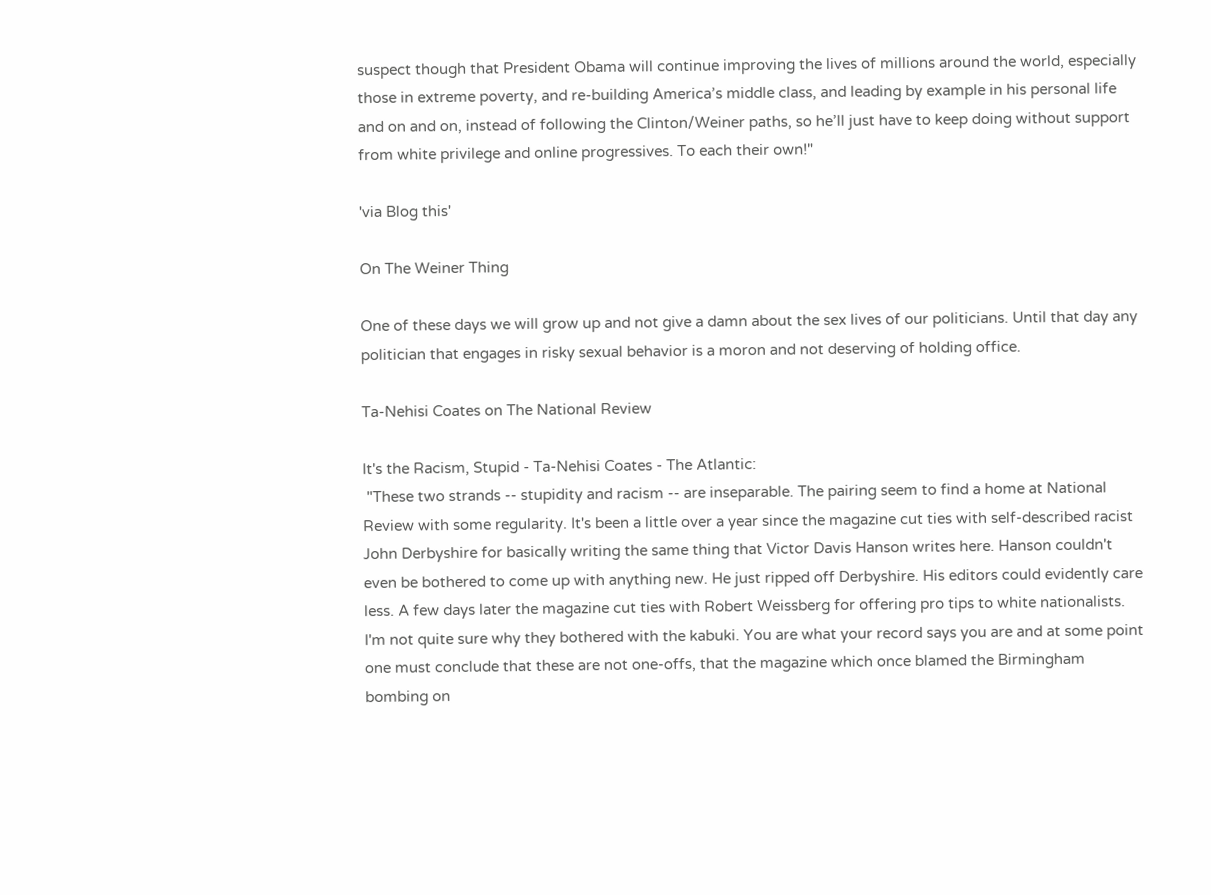suspect though that President Obama will continue improving the lives of millions around the world, especially those in extreme poverty, and re-building America’s middle class, and leading by example in his personal life and on and on, instead of following the Clinton/Weiner paths, so he’ll just have to keep doing without support from white privilege and online progressives. To each their own!"

'via Blog this'

On The Weiner Thing

One of these days we will grow up and not give a damn about the sex lives of our politicians. Until that day any politician that engages in risky sexual behavior is a moron and not deserving of holding office.

Ta-Nehisi Coates on The National Review

It's the Racism, Stupid - Ta-Nehisi Coates - The Atlantic:
 "These two strands -- stupidity and racism -- are inseparable. The pairing seem to find a home at National Review with some regularity. It's been a little over a year since the magazine cut ties with self-described racist John Derbyshire for basically writing the same thing that Victor Davis Hanson writes here. Hanson couldn't even be bothered to come up with anything new. He just ripped off Derbyshire. His editors could evidently care less. A few days later the magazine cut ties with Robert Weissberg for offering pro tips to white nationalists. I'm not quite sure why they bothered with the kabuki. You are what your record says you are and at some point one must conclude that these are not one-offs, that the magazine which once blamed the Birmingham bombing on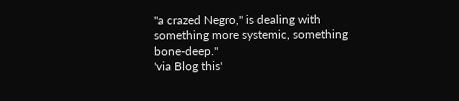"a crazed Negro," is dealing with something more systemic, something bone-deep."
'via Blog this'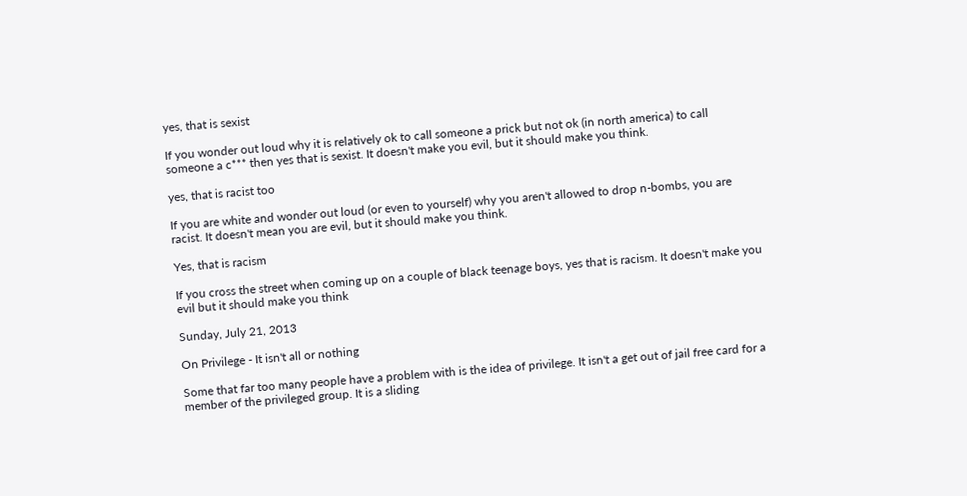yes, that is sexist

If you wonder out loud why it is relatively ok to call someone a prick but not ok (in north america) to call someone a c*** then yes that is sexist. It doesn't make you evil, but it should make you think.

yes, that is racist too

If you are white and wonder out loud (or even to yourself) why you aren't allowed to drop n-bombs, you are racist. It doesn't mean you are evil, but it should make you think.

Yes, that is racism

If you cross the street when coming up on a couple of black teenage boys, yes that is racism. It doesn't make you evil but it should make you think

Sunday, July 21, 2013

On Privilege - It isn't all or nothing

Some that far too many people have a problem with is the idea of privilege. It isn't a get out of jail free card for a member of the privileged group. It is a sliding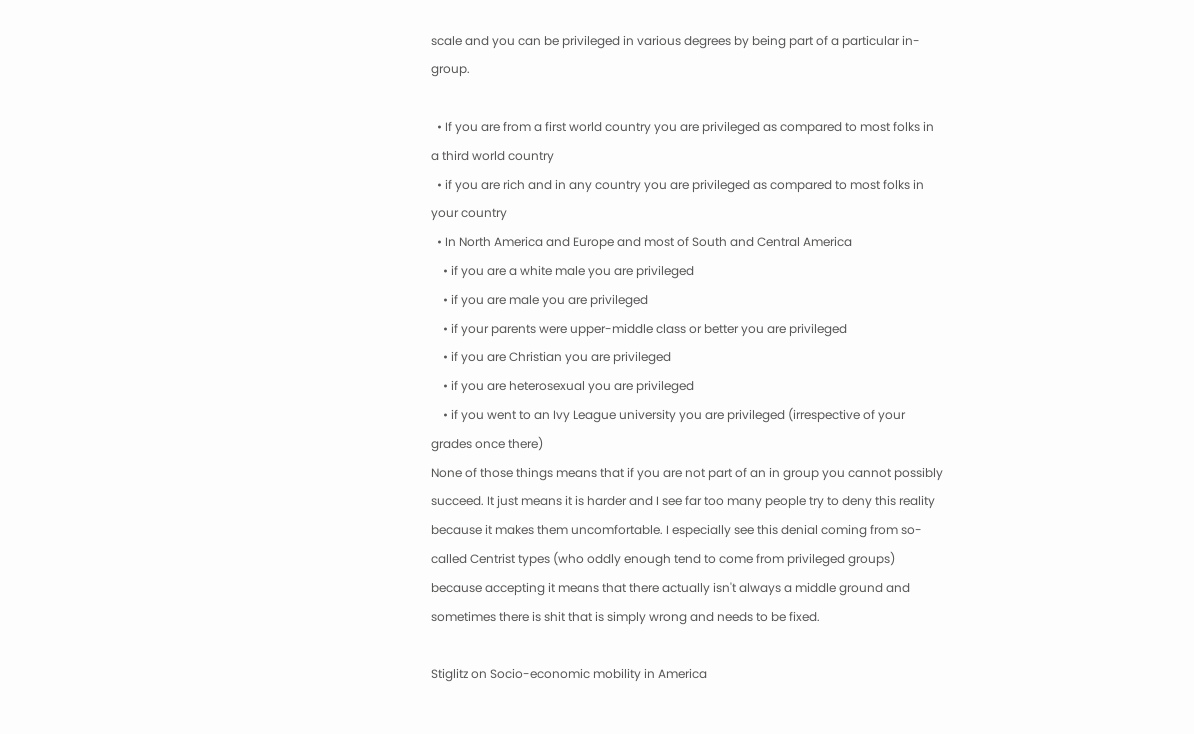scale and you can be privileged in various degrees by being part of a particular in-group.

  • If you are from a first world country you are privileged as compared to most folks in a third world country
  • if you are rich and in any country you are privileged as compared to most folks in your country
  • In North America and Europe and most of South and Central America
    • if you are a white male you are privileged
    • if you are male you are privileged
    • if your parents were upper-middle class or better you are privileged
    • if you are Christian you are privileged
    • if you are heterosexual you are privileged
    • if you went to an Ivy League university you are privileged (irrespective of your grades once there)
None of those things means that if you are not part of an in group you cannot possibly succeed. It just means it is harder and I see far too many people try to deny this reality because it makes them uncomfortable. I especially see this denial coming from so-called Centrist types (who oddly enough tend to come from privileged groups) because accepting it means that there actually isn't always a middle ground and sometimes there is shit that is simply wrong and needs to be fixed.

Stiglitz on Socio-economic mobility in America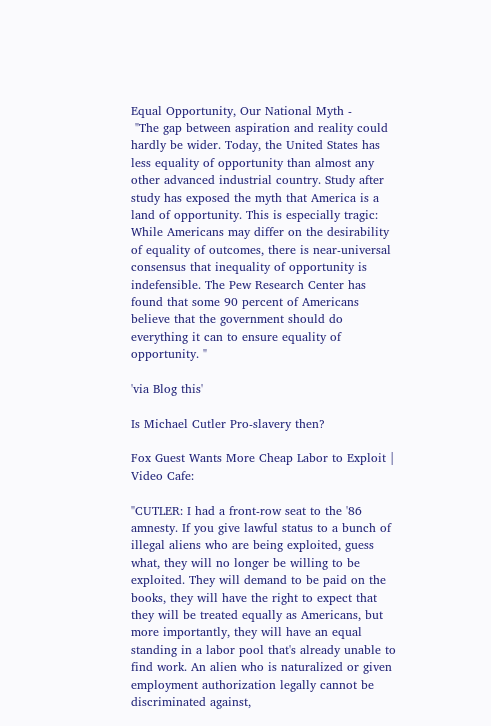Equal Opportunity, Our National Myth -
 "The gap between aspiration and reality could hardly be wider. Today, the United States has less equality of opportunity than almost any other advanced industrial country. Study after study has exposed the myth that America is a land of opportunity. This is especially tragic: While Americans may differ on the desirability of equality of outcomes, there is near-universal consensus that inequality of opportunity is indefensible. The Pew Research Center has found that some 90 percent of Americans believe that the government should do everything it can to ensure equality of opportunity. "

'via Blog this'

Is Michael Cutler Pro-slavery then?

Fox Guest Wants More Cheap Labor to Exploit | Video Cafe:

"CUTLER: I had a front-row seat to the '86 amnesty. If you give lawful status to a bunch of illegal aliens who are being exploited, guess what, they will no longer be willing to be exploited. They will demand to be paid on the books, they will have the right to expect that they will be treated equally as Americans, but more importantly, they will have an equal standing in a labor pool that's already unable to find work. An alien who is naturalized or given employment authorization legally cannot be discriminated against,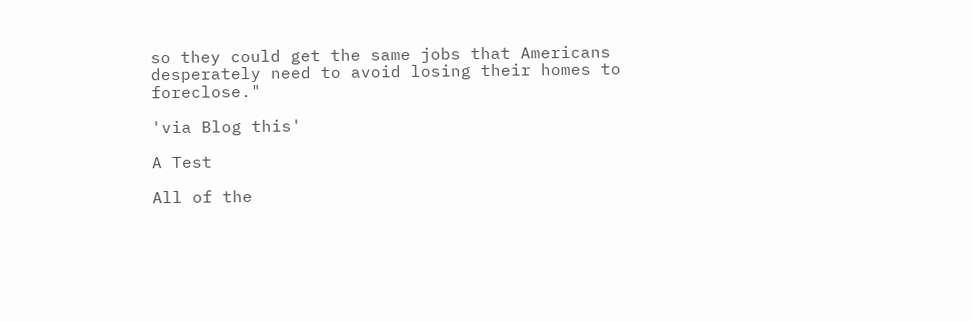so they could get the same jobs that Americans desperately need to avoid losing their homes to foreclose."

'via Blog this'

A Test

All of the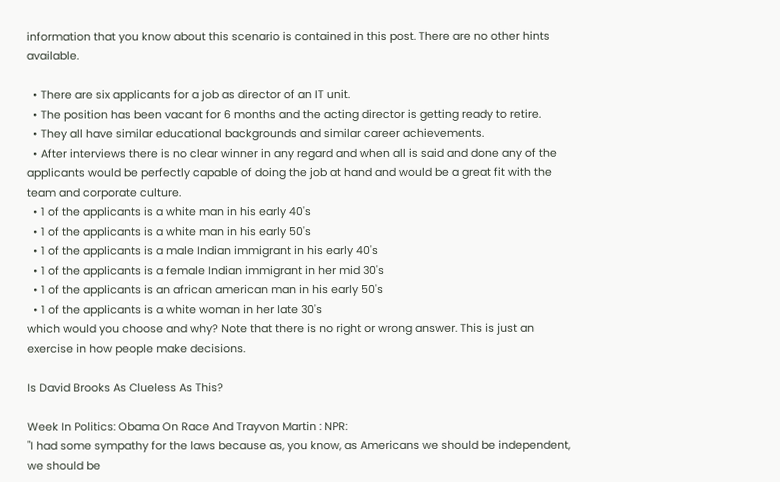information that you know about this scenario is contained in this post. There are no other hints available.

  • There are six applicants for a job as director of an IT unit.
  • The position has been vacant for 6 months and the acting director is getting ready to retire.
  • They all have similar educational backgrounds and similar career achievements.
  • After interviews there is no clear winner in any regard and when all is said and done any of the applicants would be perfectly capable of doing the job at hand and would be a great fit with the team and corporate culture.
  • 1 of the applicants is a white man in his early 40's
  • 1 of the applicants is a white man in his early 50's
  • 1 of the applicants is a male Indian immigrant in his early 40's
  • 1 of the applicants is a female Indian immigrant in her mid 30's
  • 1 of the applicants is an african american man in his early 50's
  • 1 of the applicants is a white woman in her late 30's
which would you choose and why? Note that there is no right or wrong answer. This is just an exercise in how people make decisions.

Is David Brooks As Clueless As This?

Week In Politics: Obama On Race And Trayvon Martin : NPR:
"I had some sympathy for the laws because as, you know, as Americans we should be independent, we should be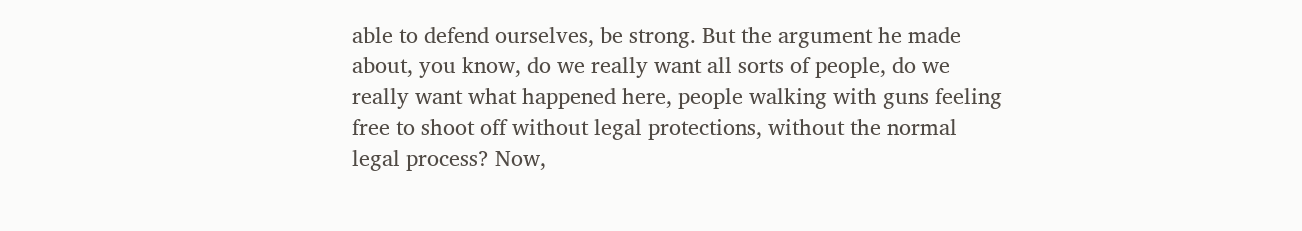able to defend ourselves, be strong. But the argument he made about, you know, do we really want all sorts of people, do we really want what happened here, people walking with guns feeling free to shoot off without legal protections, without the normal legal process? Now,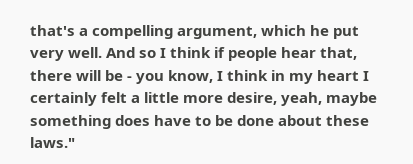that's a compelling argument, which he put very well. And so I think if people hear that, there will be - you know, I think in my heart I certainly felt a little more desire, yeah, maybe something does have to be done about these laws."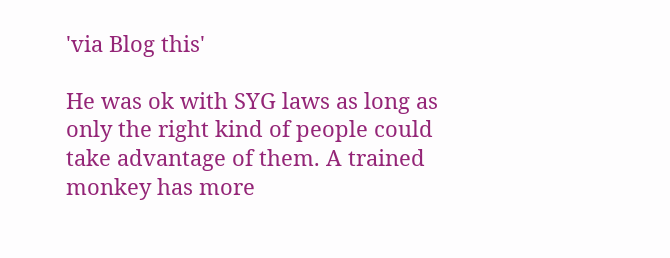'via Blog this'

He was ok with SYG laws as long as only the right kind of people could take advantage of them. A trained monkey has more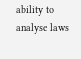ability to analyse laws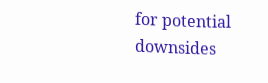for potential downsides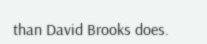than David Brooks does.